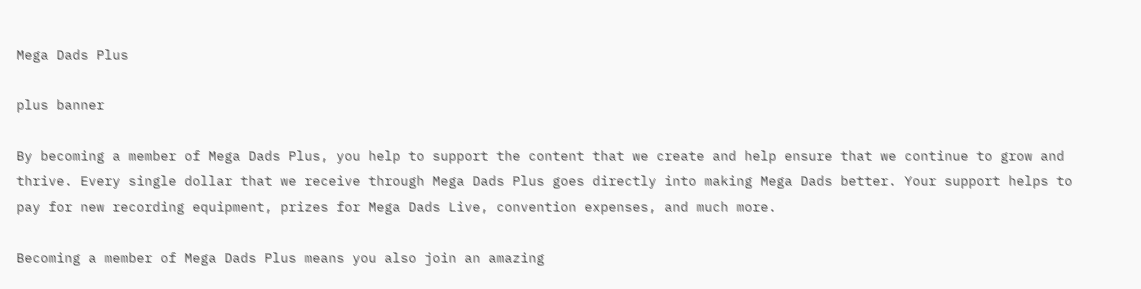Mega Dads Plus

plus banner

By becoming a member of Mega Dads Plus, you help to support the content that we create and help ensure that we continue to grow and thrive. Every single dollar that we receive through Mega Dads Plus goes directly into making Mega Dads better. Your support helps to pay for new recording equipment, prizes for Mega Dads Live, convention expenses, and much more.

Becoming a member of Mega Dads Plus means you also join an amazing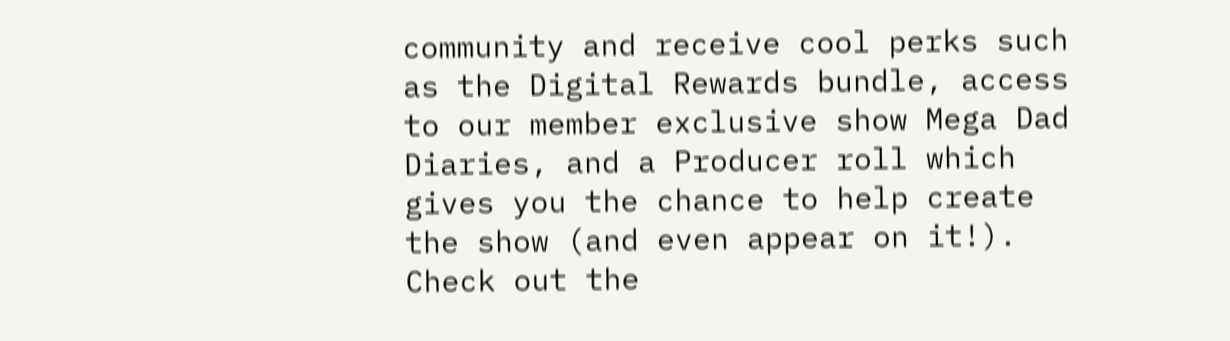community and receive cool perks such as the Digital Rewards bundle, access to our member exclusive show Mega Dad Diaries, and a Producer roll which gives you the chance to help create the show (and even appear on it!). Check out the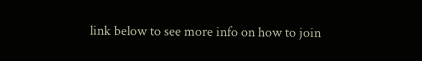link below to see more info on how to join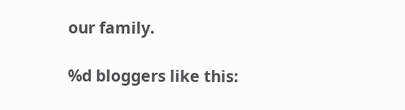our family.

%d bloggers like this: